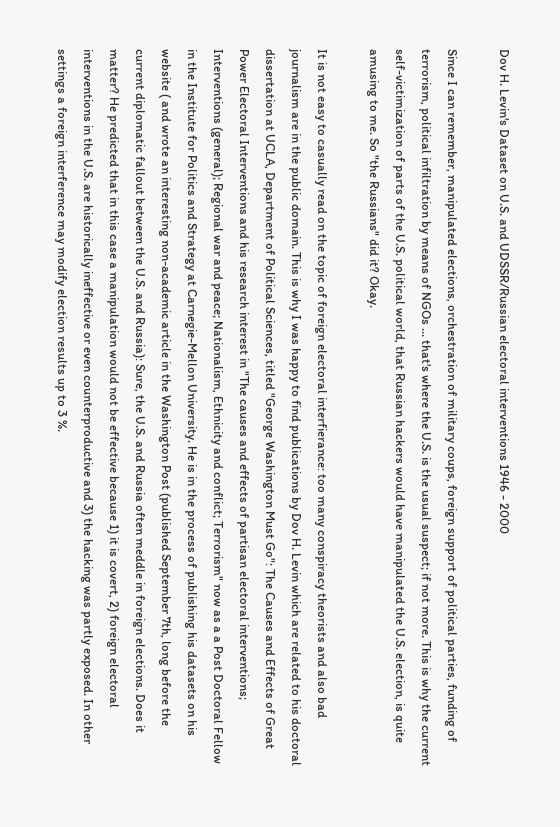Dov H. Levin's Dataset on U.S. and UDSSR/Russian electoral interventions 1946 - 2000

Since I can remember, manipulated elections, orchestration of military coups, foreign support of political parties, funding of terrorism, political infiltration by means of NGOs ... that's where the U.S. is the usual suspect; if not more. This is why the current self-victimization of parts of the U.S. political world, that Russian hackers would have manipulated the U.S. election, is quite amusing to me. So "the Russians" did it? Okay.

It is not easy to casually read on the topic of foreign electoral interfierance: too many conspiracy theorists and also bad journalism are in the public domain. This is why I was happy to find publications by Dov H. Levin which are related to his doctoral dissertation at UCLA, Department of Political Sciences, titled "George Washington Must Go": The Causes and Effects of Great Power Electoral Interventions and his research interest in "The causes and effects of partisan electoral interventions; Interventions (general); Regional war and peace; Nationalism, Ethnicity and conflict; Terrorism" now as a a Post Doctoral Fellow in the Institute for Politics and Strategy at Carnegie-Mellon University. He is in the process of publishing his datasets on his website ( and wrote an interesting non-academic article in the Washington Post (published September 7th, long before the current diplomatic fallout between the U.S. and Russia): Sure, the U.S. and Russia often meddle in foreign elections. Does it matter? He predicted that in this case a manipulation would not be effective because 1) it is covert, 2) foreign electoral interventions in the U.S. are historically ineffective or even counterproductive and 3) the hacking was partly exposed. In other settings a foreign interference may modify election results up to 3 %.